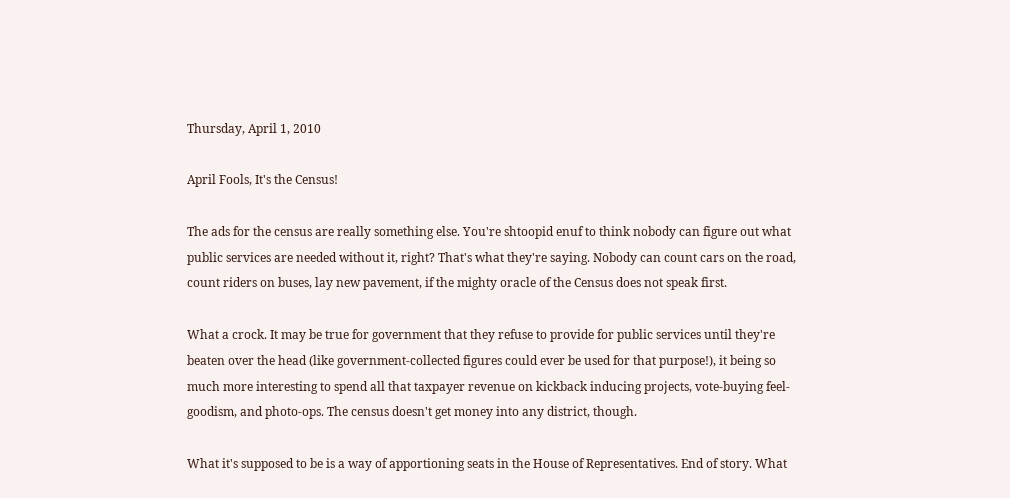Thursday, April 1, 2010

April Fools, It's the Census!

The ads for the census are really something else. You're shtoopid enuf to think nobody can figure out what public services are needed without it, right? That's what they're saying. Nobody can count cars on the road, count riders on buses, lay new pavement, if the mighty oracle of the Census does not speak first.

What a crock. It may be true for government that they refuse to provide for public services until they're beaten over the head (like government-collected figures could ever be used for that purpose!), it being so much more interesting to spend all that taxpayer revenue on kickback inducing projects, vote-buying feel-goodism, and photo-ops. The census doesn't get money into any district, though.

What it's supposed to be is a way of apportioning seats in the House of Representatives. End of story. What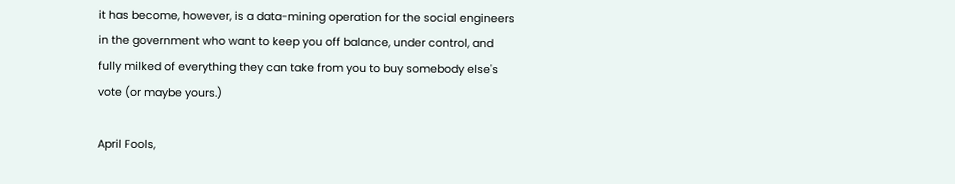it has become, however, is a data-mining operation for the social engineers in the government who want to keep you off balance, under control, and fully milked of everything they can take from you to buy somebody else's vote (or maybe yours.)

April Fools,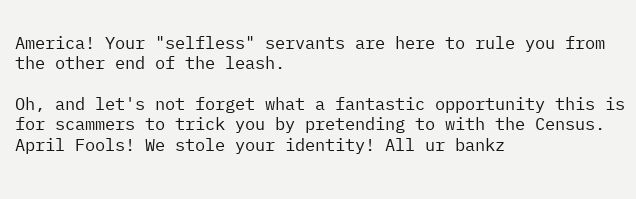America! Your "selfless" servants are here to rule you from the other end of the leash.

Oh, and let's not forget what a fantastic opportunity this is for scammers to trick you by pretending to with the Census. April Fools! We stole your identity! All ur bankz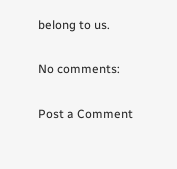belong to us.

No comments:

Post a Comment